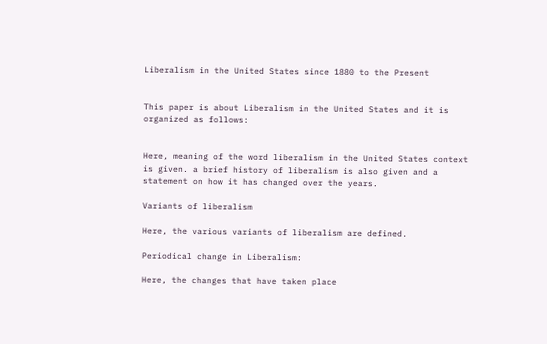Liberalism in the United States since 1880 to the Present


This paper is about Liberalism in the United States and it is organized as follows:


Here, meaning of the word liberalism in the United States context is given. a brief history of liberalism is also given and a statement on how it has changed over the years.

Variants of liberalism

Here, the various variants of liberalism are defined.

Periodical change in Liberalism:

Here, the changes that have taken place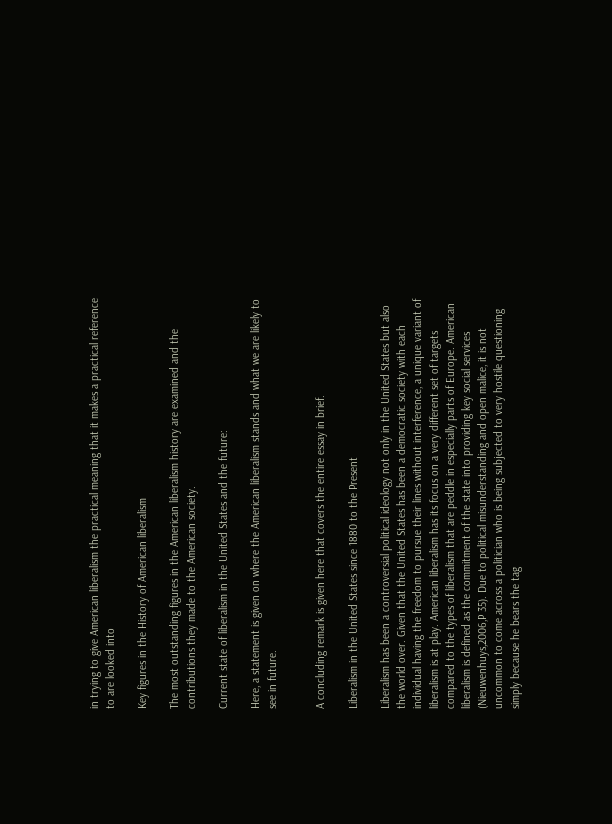in trying to give American liberalism the practical meaning that it makes a practical reference to are looked into

Key figures in the History of American liberalism

The most outstanding figures in the American liberalism history are examined and the contributions they made to the American society.

Current state of liberalism in the United States and the future:

Here, a statement is given on where the American liberalism stands and what we are likely to see in future.


A concluding remark is given here that covers the entire essay in brief.

Liberalism in the United States since 1880 to the Present

Liberalism has been a controversial political ideology not only in the United States but also the world over. Given that the United States has been a democratic society with each individual having the freedom to pursue their lines without interference, a unique variant of liberalism is at play. American liberalism has its focus on a very different set of targets compared to the types of liberalism that are peddle in especially parts of Europe. American liberalism is defined as the commitment of the state into providing key social services (Nieuwenhuys,2006,P 35). Due to political misunderstanding and open malice, it is not uncommon to come across a politician who is being subjected to very hostile questioning simply because he bears the tag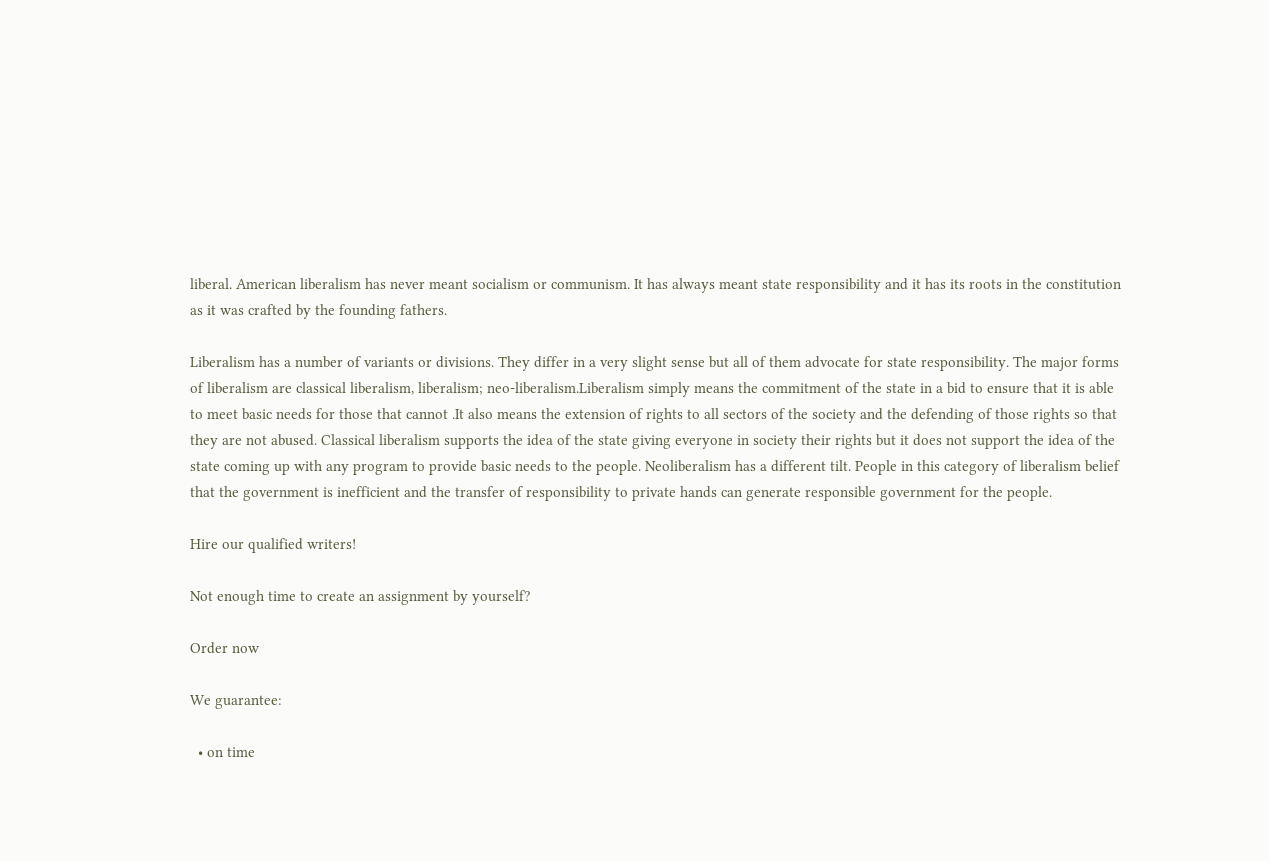liberal. American liberalism has never meant socialism or communism. It has always meant state responsibility and it has its roots in the constitution as it was crafted by the founding fathers.

Liberalism has a number of variants or divisions. They differ in a very slight sense but all of them advocate for state responsibility. The major forms of liberalism are classical liberalism, liberalism; neo-liberalism.Liberalism simply means the commitment of the state in a bid to ensure that it is able to meet basic needs for those that cannot .It also means the extension of rights to all sectors of the society and the defending of those rights so that they are not abused. Classical liberalism supports the idea of the state giving everyone in society their rights but it does not support the idea of the state coming up with any program to provide basic needs to the people. Neoliberalism has a different tilt. People in this category of liberalism belief that the government is inefficient and the transfer of responsibility to private hands can generate responsible government for the people.

Hire our qualified writers!

Not enough time to create an assignment by yourself?

Order now

We guarantee:

  • on time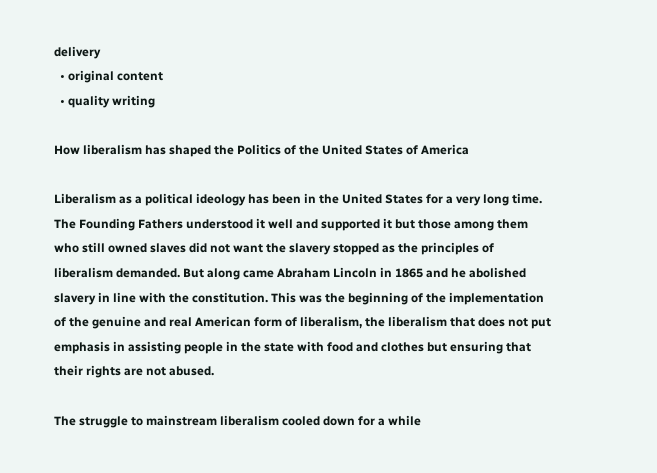delivery
  • original content
  • quality writing

How liberalism has shaped the Politics of the United States of America

Liberalism as a political ideology has been in the United States for a very long time. The Founding Fathers understood it well and supported it but those among them who still owned slaves did not want the slavery stopped as the principles of liberalism demanded. But along came Abraham Lincoln in 1865 and he abolished slavery in line with the constitution. This was the beginning of the implementation of the genuine and real American form of liberalism, the liberalism that does not put emphasis in assisting people in the state with food and clothes but ensuring that their rights are not abused.

The struggle to mainstream liberalism cooled down for a while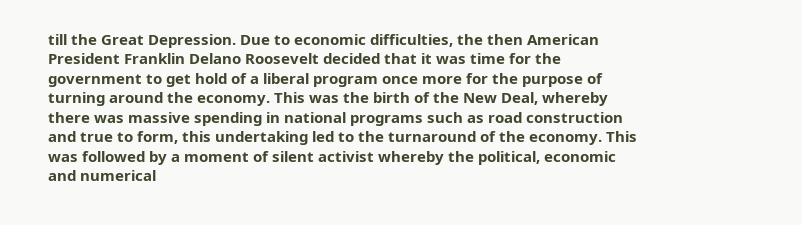till the Great Depression. Due to economic difficulties, the then American President Franklin Delano Roosevelt decided that it was time for the government to get hold of a liberal program once more for the purpose of turning around the economy. This was the birth of the New Deal, whereby there was massive spending in national programs such as road construction and true to form, this undertaking led to the turnaround of the economy. This was followed by a moment of silent activist whereby the political, economic and numerical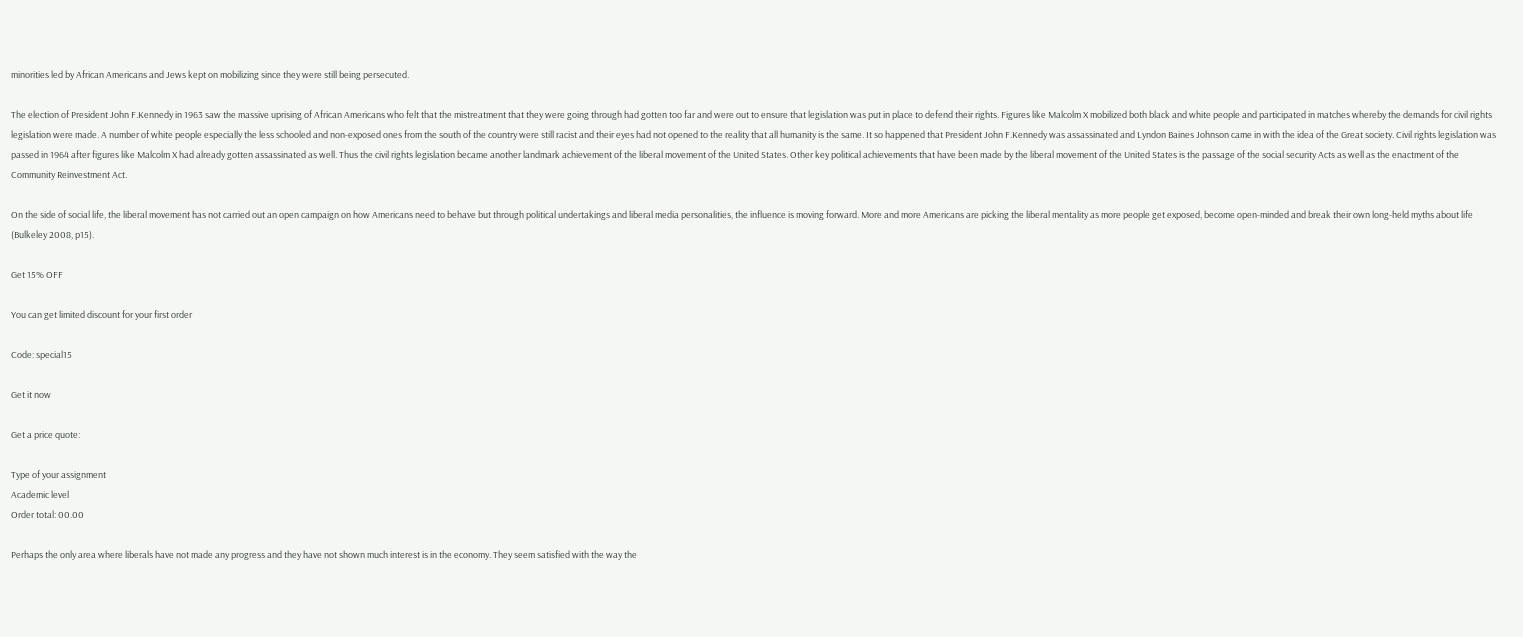minorities led by African Americans and Jews kept on mobilizing since they were still being persecuted.

The election of President John F.Kennedy in 1963 saw the massive uprising of African Americans who felt that the mistreatment that they were going through had gotten too far and were out to ensure that legislation was put in place to defend their rights. Figures like Malcolm X mobilized both black and white people and participated in matches whereby the demands for civil rights legislation were made. A number of white people especially the less schooled and non-exposed ones from the south of the country were still racist and their eyes had not opened to the reality that all humanity is the same. It so happened that President John F.Kennedy was assassinated and Lyndon Baines Johnson came in with the idea of the Great society. Civil rights legislation was passed in 1964 after figures like Malcolm X had already gotten assassinated as well. Thus the civil rights legislation became another landmark achievement of the liberal movement of the United States. Other key political achievements that have been made by the liberal movement of the United States is the passage of the social security Acts as well as the enactment of the Community Reinvestment Act.

On the side of social life, the liberal movement has not carried out an open campaign on how Americans need to behave but through political undertakings and liberal media personalities, the influence is moving forward. More and more Americans are picking the liberal mentality as more people get exposed, become open-minded and break their own long-held myths about life (Bulkeley 2008, p15).

Get 15% OFF

You can get limited discount for your first order

Code: special15

Get it now

Get a price quote:

Type of your assignment
Academic level
Order total: 00.00

Perhaps the only area where liberals have not made any progress and they have not shown much interest is in the economy. They seem satisfied with the way the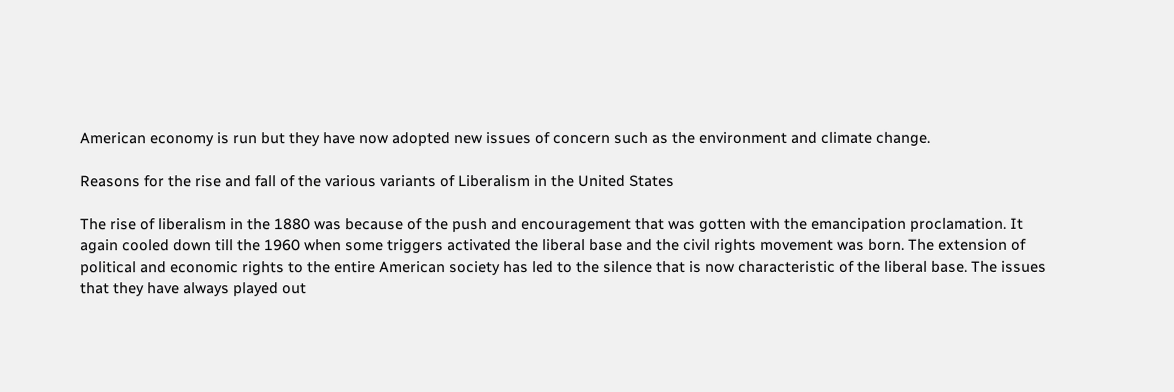American economy is run but they have now adopted new issues of concern such as the environment and climate change.

Reasons for the rise and fall of the various variants of Liberalism in the United States

The rise of liberalism in the 1880 was because of the push and encouragement that was gotten with the emancipation proclamation. It again cooled down till the 1960 when some triggers activated the liberal base and the civil rights movement was born. The extension of political and economic rights to the entire American society has led to the silence that is now characteristic of the liberal base. The issues that they have always played out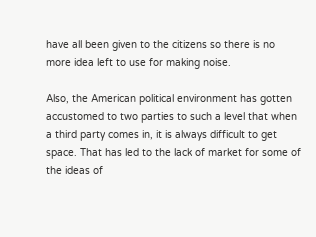have all been given to the citizens so there is no more idea left to use for making noise.

Also, the American political environment has gotten accustomed to two parties to such a level that when a third party comes in, it is always difficult to get space. That has led to the lack of market for some of the ideas of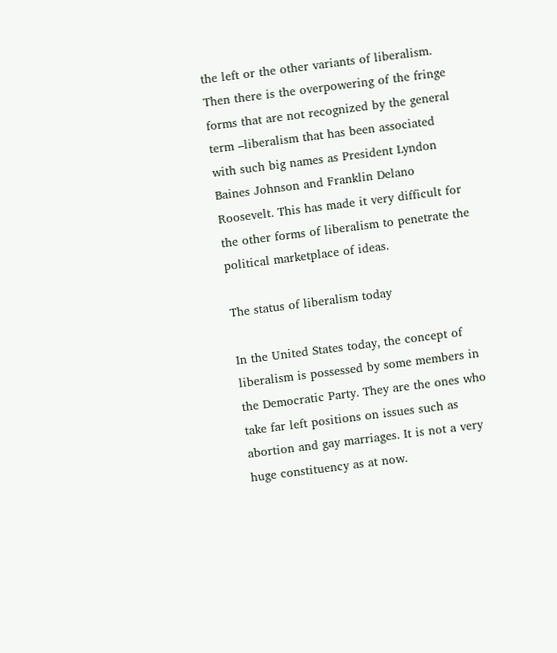the left or the other variants of liberalism. Then there is the overpowering of the fringe forms that are not recognized by the general term –liberalism that has been associated with such big names as President Lyndon Baines Johnson and Franklin Delano Roosevelt. This has made it very difficult for the other forms of liberalism to penetrate the political marketplace of ideas.

The status of liberalism today

In the United States today, the concept of liberalism is possessed by some members in the Democratic Party. They are the ones who take far left positions on issues such as abortion and gay marriages. It is not a very huge constituency as at now.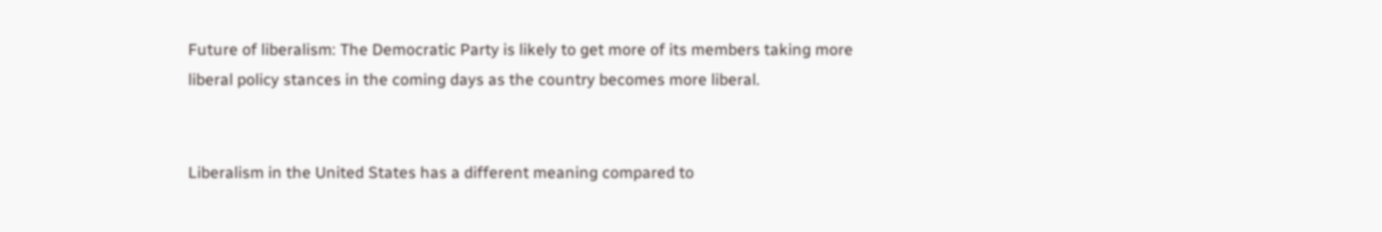Future of liberalism: The Democratic Party is likely to get more of its members taking more liberal policy stances in the coming days as the country becomes more liberal.


Liberalism in the United States has a different meaning compared to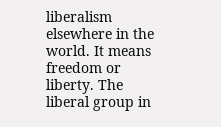liberalism elsewhere in the world. It means freedom or liberty. The liberal group in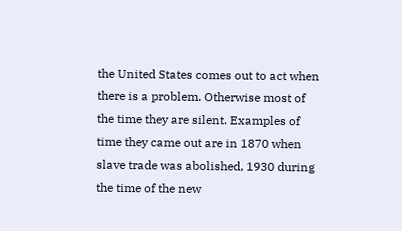the United States comes out to act when there is a problem. Otherwise most of the time they are silent. Examples of time they came out are in 1870 when slave trade was abolished, 1930 during the time of the new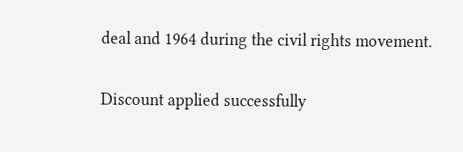deal and 1964 during the civil rights movement.

Discount applied successfully